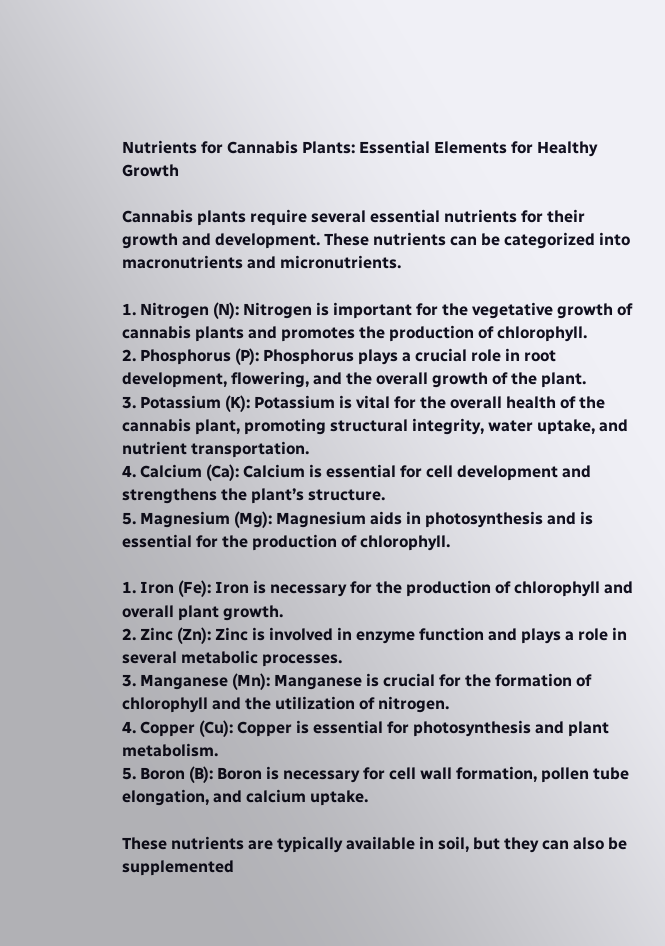Nutrients for Cannabis Plants: Essential Elements for Healthy Growth

Cannabis plants require several essential nutrients for their growth and development. These nutrients can be categorized into macronutrients and micronutrients.

1. Nitrogen (N): Nitrogen is important for the vegetative growth of cannabis plants and promotes the production of chlorophyll.
2. Phosphorus (P): Phosphorus plays a crucial role in root development, flowering, and the overall growth of the plant.
3. Potassium (K): Potassium is vital for the overall health of the cannabis plant, promoting structural integrity, water uptake, and nutrient transportation.
4. Calcium (Ca): Calcium is essential for cell development and strengthens the plant’s structure.
5. Magnesium (Mg): Magnesium aids in photosynthesis and is essential for the production of chlorophyll.

1. Iron (Fe): Iron is necessary for the production of chlorophyll and overall plant growth.
2. Zinc (Zn): Zinc is involved in enzyme function and plays a role in several metabolic processes.
3. Manganese (Mn): Manganese is crucial for the formation of chlorophyll and the utilization of nitrogen.
4. Copper (Cu): Copper is essential for photosynthesis and plant metabolism.
5. Boron (B): Boron is necessary for cell wall formation, pollen tube elongation, and calcium uptake.

These nutrients are typically available in soil, but they can also be supplemented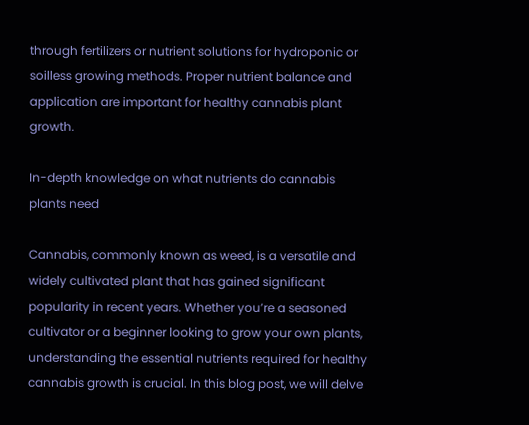through fertilizers or nutrient solutions for hydroponic or soilless growing methods. Proper nutrient balance and application are important for healthy cannabis plant growth.

In-depth knowledge on what nutrients do cannabis plants need

Cannabis, commonly known as weed, is a versatile and widely cultivated plant that has gained significant popularity in recent years. Whether you’re a seasoned cultivator or a beginner looking to grow your own plants, understanding the essential nutrients required for healthy cannabis growth is crucial. In this blog post, we will delve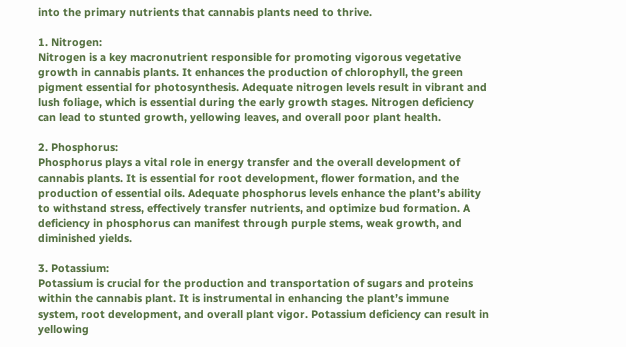into the primary nutrients that cannabis plants need to thrive.

1. Nitrogen:
Nitrogen is a key macronutrient responsible for promoting vigorous vegetative growth in cannabis plants. It enhances the production of chlorophyll, the green pigment essential for photosynthesis. Adequate nitrogen levels result in vibrant and lush foliage, which is essential during the early growth stages. Nitrogen deficiency can lead to stunted growth, yellowing leaves, and overall poor plant health.

2. Phosphorus:
Phosphorus plays a vital role in energy transfer and the overall development of cannabis plants. It is essential for root development, flower formation, and the production of essential oils. Adequate phosphorus levels enhance the plant’s ability to withstand stress, effectively transfer nutrients, and optimize bud formation. A deficiency in phosphorus can manifest through purple stems, weak growth, and diminished yields.

3. Potassium:
Potassium is crucial for the production and transportation of sugars and proteins within the cannabis plant. It is instrumental in enhancing the plant’s immune system, root development, and overall plant vigor. Potassium deficiency can result in yellowing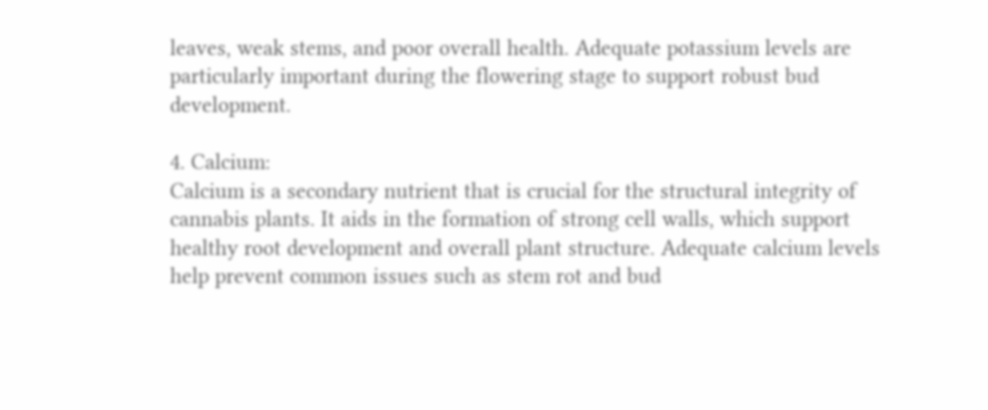leaves, weak stems, and poor overall health. Adequate potassium levels are particularly important during the flowering stage to support robust bud development.

4. Calcium:
Calcium is a secondary nutrient that is crucial for the structural integrity of cannabis plants. It aids in the formation of strong cell walls, which support healthy root development and overall plant structure. Adequate calcium levels help prevent common issues such as stem rot and bud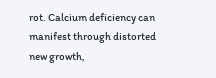rot. Calcium deficiency can manifest through distorted new growth,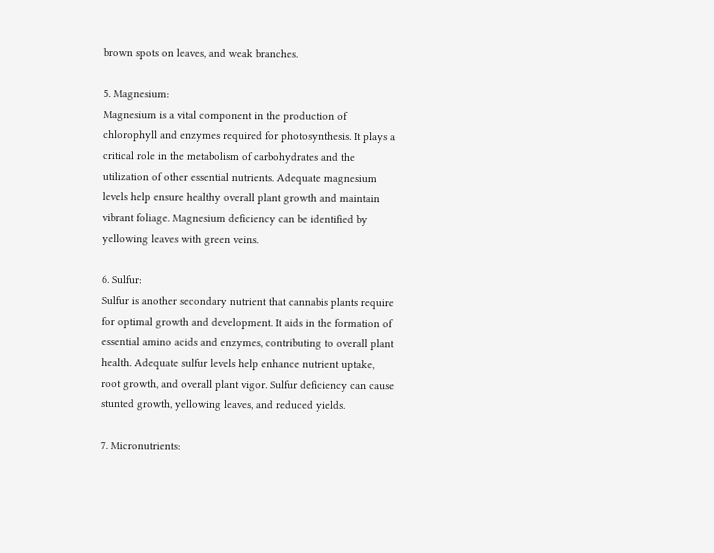brown spots on leaves, and weak branches.

5. Magnesium:
Magnesium is a vital component in the production of chlorophyll and enzymes required for photosynthesis. It plays a critical role in the metabolism of carbohydrates and the utilization of other essential nutrients. Adequate magnesium levels help ensure healthy overall plant growth and maintain vibrant foliage. Magnesium deficiency can be identified by yellowing leaves with green veins.

6. Sulfur:
Sulfur is another secondary nutrient that cannabis plants require for optimal growth and development. It aids in the formation of essential amino acids and enzymes, contributing to overall plant health. Adequate sulfur levels help enhance nutrient uptake, root growth, and overall plant vigor. Sulfur deficiency can cause stunted growth, yellowing leaves, and reduced yields.

7. Micronutrients: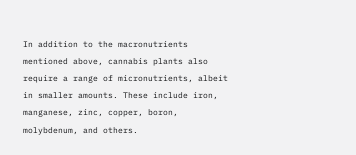In addition to the macronutrients mentioned above, cannabis plants also require a range of micronutrients, albeit in smaller amounts. These include iron, manganese, zinc, copper, boron, molybdenum, and others.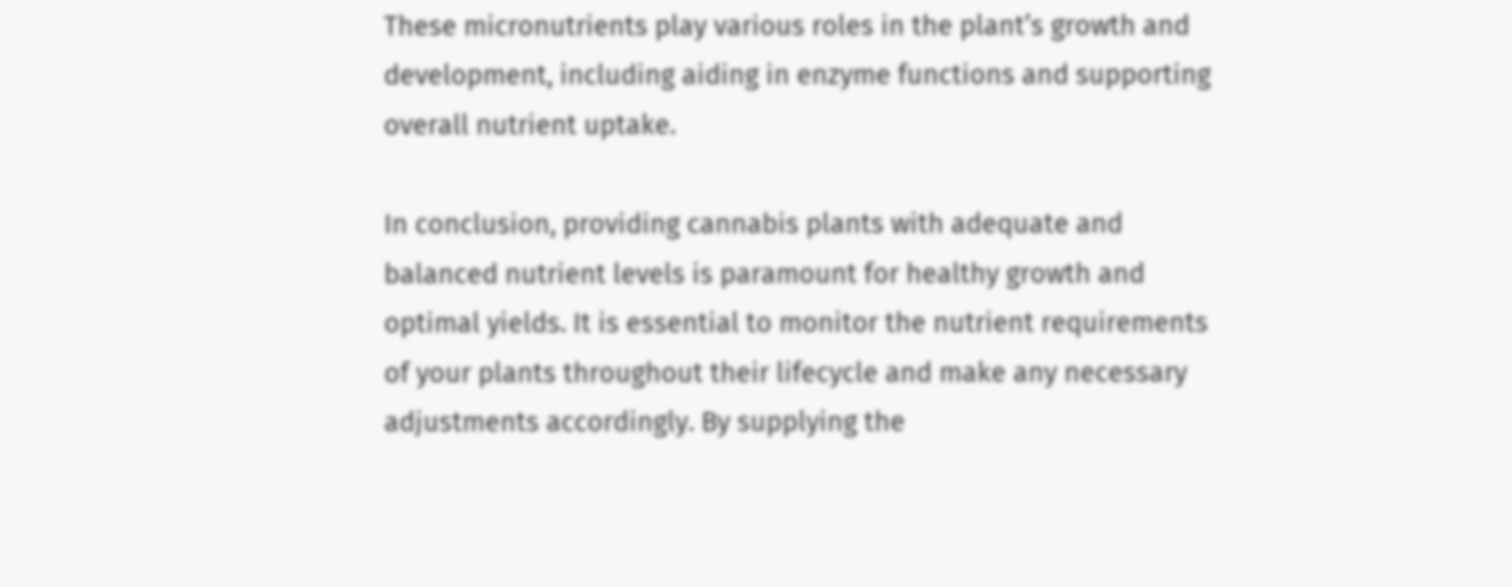These micronutrients play various roles in the plant’s growth and development, including aiding in enzyme functions and supporting overall nutrient uptake.

In conclusion, providing cannabis plants with adequate and balanced nutrient levels is paramount for healthy growth and optimal yields. It is essential to monitor the nutrient requirements of your plants throughout their lifecycle and make any necessary adjustments accordingly. By supplying the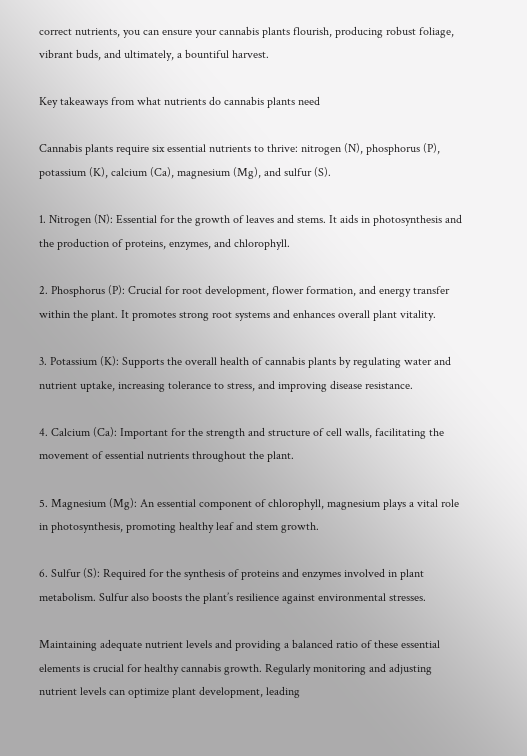correct nutrients, you can ensure your cannabis plants flourish, producing robust foliage, vibrant buds, and ultimately, a bountiful harvest.

Key takeaways from what nutrients do cannabis plants need

Cannabis plants require six essential nutrients to thrive: nitrogen (N), phosphorus (P), potassium (K), calcium (Ca), magnesium (Mg), and sulfur (S).

1. Nitrogen (N): Essential for the growth of leaves and stems. It aids in photosynthesis and the production of proteins, enzymes, and chlorophyll.

2. Phosphorus (P): Crucial for root development, flower formation, and energy transfer within the plant. It promotes strong root systems and enhances overall plant vitality.

3. Potassium (K): Supports the overall health of cannabis plants by regulating water and nutrient uptake, increasing tolerance to stress, and improving disease resistance.

4. Calcium (Ca): Important for the strength and structure of cell walls, facilitating the movement of essential nutrients throughout the plant.

5. Magnesium (Mg): An essential component of chlorophyll, magnesium plays a vital role in photosynthesis, promoting healthy leaf and stem growth.

6. Sulfur (S): Required for the synthesis of proteins and enzymes involved in plant metabolism. Sulfur also boosts the plant’s resilience against environmental stresses.

Maintaining adequate nutrient levels and providing a balanced ratio of these essential elements is crucial for healthy cannabis growth. Regularly monitoring and adjusting nutrient levels can optimize plant development, leading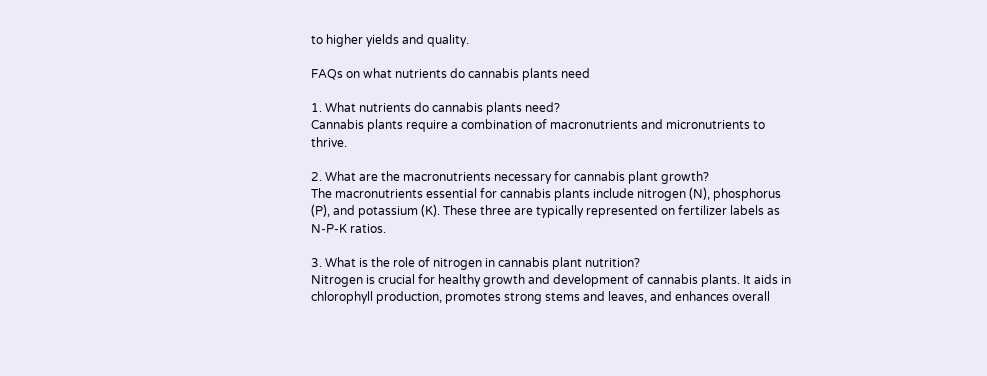to higher yields and quality.

FAQs on what nutrients do cannabis plants need

1. What nutrients do cannabis plants need?
Cannabis plants require a combination of macronutrients and micronutrients to thrive.

2. What are the macronutrients necessary for cannabis plant growth?
The macronutrients essential for cannabis plants include nitrogen (N), phosphorus (P), and potassium (K). These three are typically represented on fertilizer labels as N-P-K ratios.

3. What is the role of nitrogen in cannabis plant nutrition?
Nitrogen is crucial for healthy growth and development of cannabis plants. It aids in chlorophyll production, promotes strong stems and leaves, and enhances overall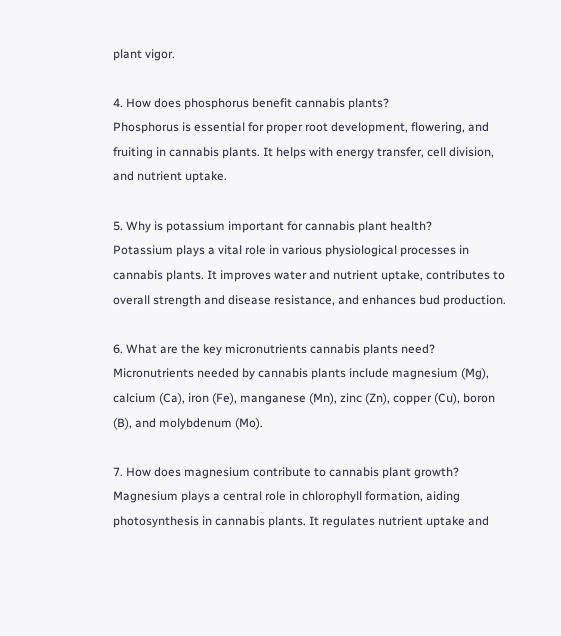plant vigor.

4. How does phosphorus benefit cannabis plants?
Phosphorus is essential for proper root development, flowering, and fruiting in cannabis plants. It helps with energy transfer, cell division, and nutrient uptake.

5. Why is potassium important for cannabis plant health?
Potassium plays a vital role in various physiological processes in cannabis plants. It improves water and nutrient uptake, contributes to overall strength and disease resistance, and enhances bud production.

6. What are the key micronutrients cannabis plants need?
Micronutrients needed by cannabis plants include magnesium (Mg), calcium (Ca), iron (Fe), manganese (Mn), zinc (Zn), copper (Cu), boron (B), and molybdenum (Mo).

7. How does magnesium contribute to cannabis plant growth?
Magnesium plays a central role in chlorophyll formation, aiding photosynthesis in cannabis plants. It regulates nutrient uptake and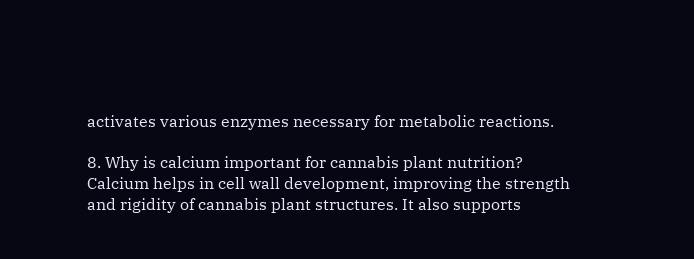activates various enzymes necessary for metabolic reactions.

8. Why is calcium important for cannabis plant nutrition?
Calcium helps in cell wall development, improving the strength and rigidity of cannabis plant structures. It also supports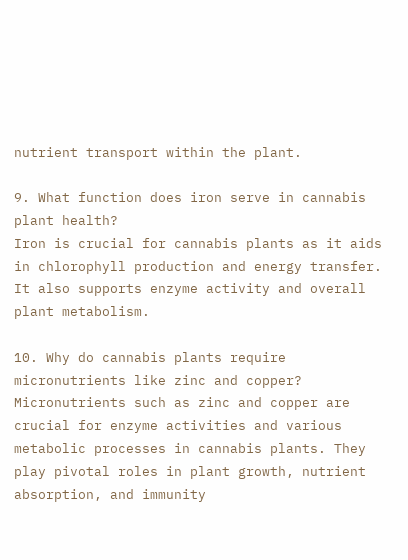nutrient transport within the plant.

9. What function does iron serve in cannabis plant health?
Iron is crucial for cannabis plants as it aids in chlorophyll production and energy transfer. It also supports enzyme activity and overall plant metabolism.

10. Why do cannabis plants require micronutrients like zinc and copper?
Micronutrients such as zinc and copper are crucial for enzyme activities and various metabolic processes in cannabis plants. They play pivotal roles in plant growth, nutrient absorption, and immunity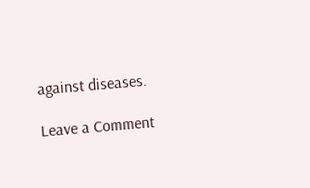against diseases.

Leave a Comment